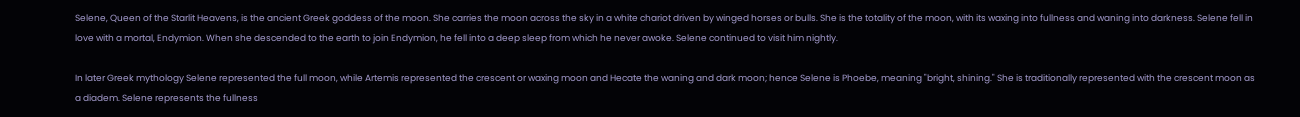Selene, Queen of the Starlit Heavens, is the ancient Greek goddess of the moon. She carries the moon across the sky in a white chariot driven by winged horses or bulls. She is the totality of the moon, with its waxing into fullness and waning into darkness. Selene fell in love with a mortal, Endymion. When she descended to the earth to join Endymion, he fell into a deep sleep from which he never awoke. Selene continued to visit him nightly.

In later Greek mythology Selene represented the full moon, while Artemis represented the crescent or waxing moon and Hecate the waning and dark moon; hence Selene is Phoebe, meaning "bright, shining." She is traditionally represented with the crescent moon as a diadem. Selene represents the fullness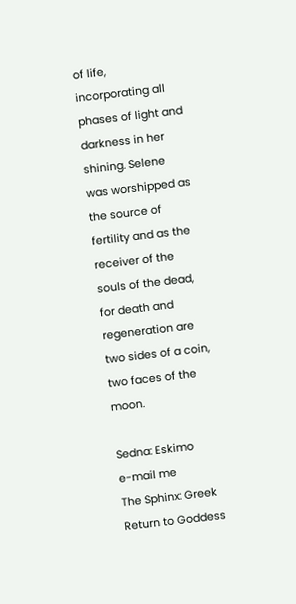of life, incorporating all phases of light and darkness in her shining. Selene was worshipped as the source of fertility and as the receiver of the souls of the dead, for death and regeneration are two sides of a coin, two faces of the moon.

Sedna: Eskimo
e-mail me
The Sphinx: Greek
Return to Goddess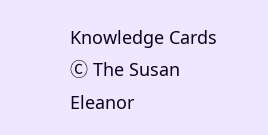Knowledge Cards
Ⓒ The Susan Eleanor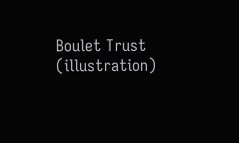Boulet Trust (illustration)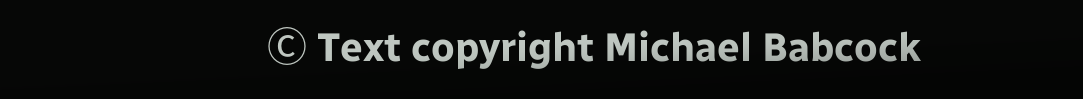Ⓒ Text copyright Michael Babcock